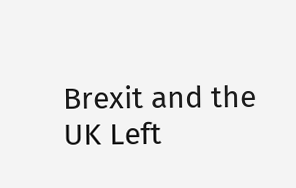Brexit and the UK Left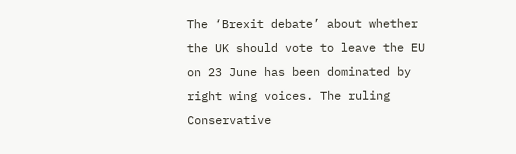The ‘Brexit debate’ about whether the UK should vote to leave the EU on 23 June has been dominated by right wing voices. The ruling Conservative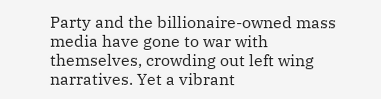Party and the billionaire-owned mass media have gone to war with themselves, crowding out left wing narratives. Yet a vibrant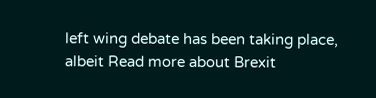left wing debate has been taking place, albeit Read more about Brexit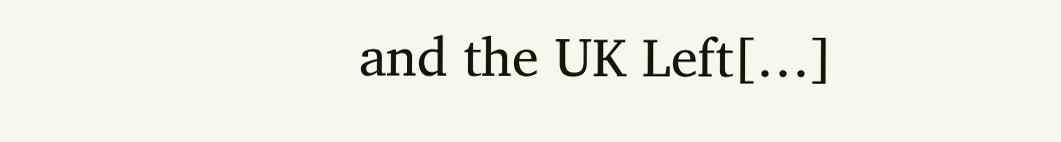and the UK Left[…]